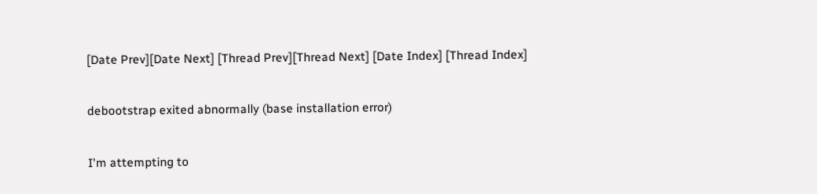[Date Prev][Date Next] [Thread Prev][Thread Next] [Date Index] [Thread Index]

debootstrap exited abnormally (base installation error)

I'm attempting to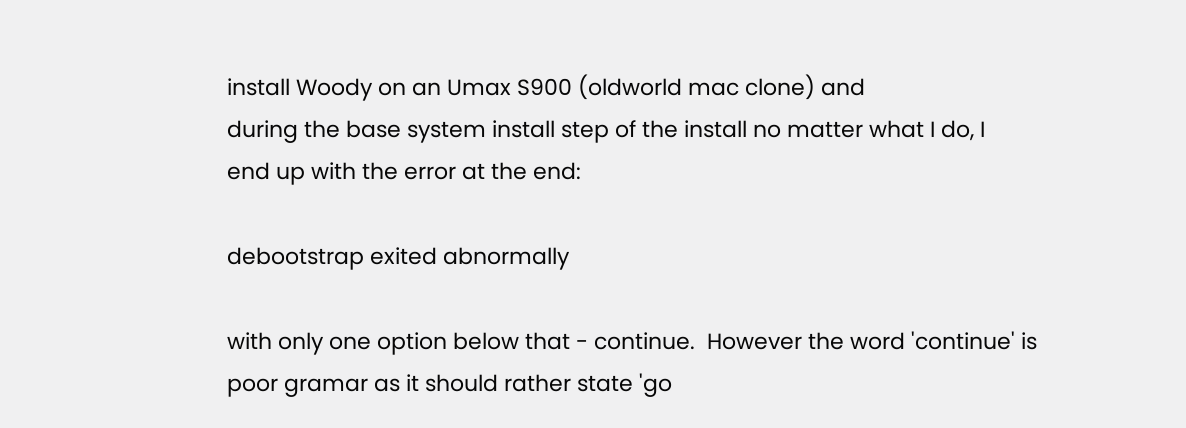install Woody on an Umax S900 (oldworld mac clone) and
during the base system install step of the install no matter what I do, I
end up with the error at the end:

debootstrap exited abnormally

with only one option below that - continue.  However the word 'continue' is
poor gramar as it should rather state 'go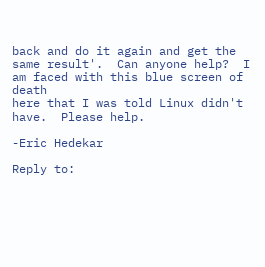back and do it again and get the
same result'.  Can anyone help?  I am faced with this blue screen of death
here that I was told Linux didn't have.  Please help.

-Eric Hedekar

Reply to: